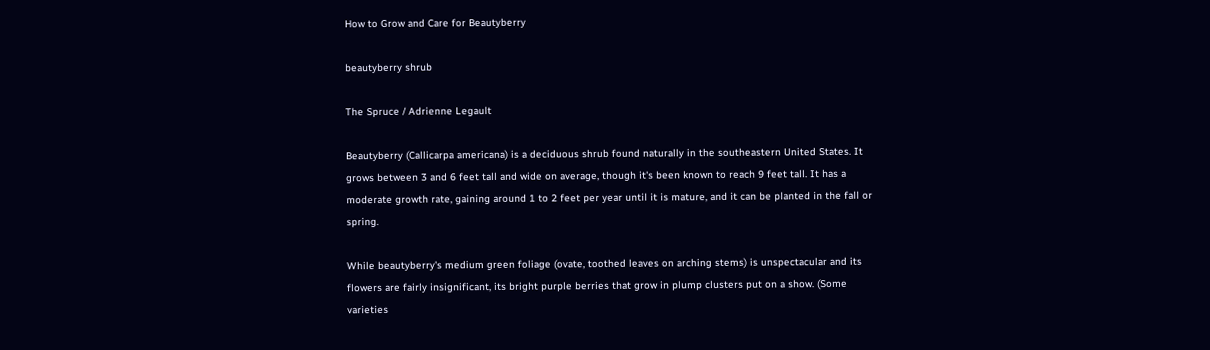How to Grow and Care for Beautyberry

beautyberry shrub

The Spruce / Adrienne Legault

Beautyberry (Callicarpa americana) is a deciduous shrub found naturally in the southeastern United States. It grows between 3 and 6 feet tall and wide on average, though it's been known to reach 9 feet tall. It has a moderate growth rate, gaining around 1 to 2 feet per year until it is mature, and it can be planted in the fall or spring.

While beautyberry's medium green foliage (ovate, toothed leaves on arching stems) is unspectacular and its flowers are fairly insignificant, its bright purple berries that grow in plump clusters put on a show. (Some varieties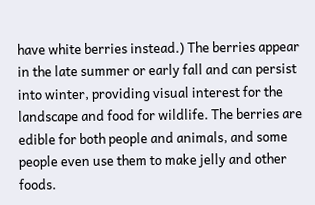have white berries instead.) The berries appear in the late summer or early fall and can persist into winter, providing visual interest for the landscape and food for wildlife. The berries are edible for both people and animals, and some people even use them to make jelly and other foods.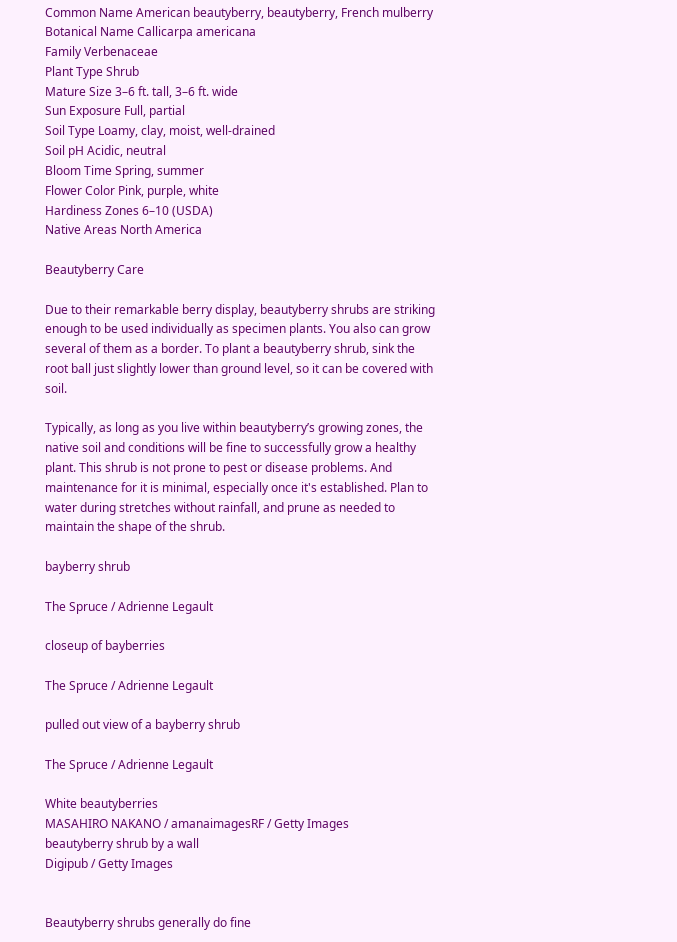Common Name American beautyberry, beautyberry, French mulberry
Botanical Name Callicarpa americana
Family Verbenaceae
Plant Type Shrub
Mature Size 3–6 ft. tall, 3–6 ft. wide
Sun Exposure Full, partial
Soil Type Loamy, clay, moist, well-drained
Soil pH Acidic, neutral
Bloom Time Spring, summer
Flower Color Pink, purple, white
Hardiness Zones 6–10 (USDA)
Native Areas North America

Beautyberry Care

Due to their remarkable berry display, beautyberry shrubs are striking enough to be used individually as specimen plants. You also can grow several of them as a border. To plant a beautyberry shrub, sink the root ball just slightly lower than ground level, so it can be covered with soil.

Typically, as long as you live within beautyberry’s growing zones, the native soil and conditions will be fine to successfully grow a healthy plant. This shrub is not prone to pest or disease problems. And maintenance for it is minimal, especially once it's established. Plan to water during stretches without rainfall, and prune as needed to maintain the shape of the shrub.

bayberry shrub

The Spruce / Adrienne Legault

closeup of bayberries

The Spruce / Adrienne Legault

pulled out view of a bayberry shrub

The Spruce / Adrienne Legault

White beautyberries
MASAHIRO NAKANO / amanaimagesRF / Getty Images
beautyberry shrub by a wall
Digipub / Getty Images


Beautyberry shrubs generally do fine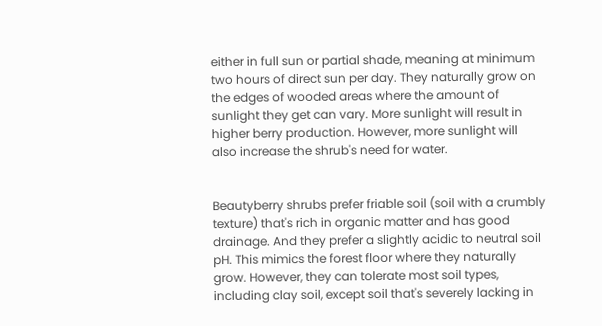either in full sun or partial shade, meaning at minimum two hours of direct sun per day. They naturally grow on the edges of wooded areas where the amount of sunlight they get can vary. More sunlight will result in higher berry production. However, more sunlight will also increase the shrub's need for water.


Beautyberry shrubs prefer friable soil (soil with a crumbly texture) that's rich in organic matter and has good drainage. And they prefer a slightly acidic to neutral soil pH. This mimics the forest floor where they naturally grow. However, they can tolerate most soil types, including clay soil, except soil that's severely lacking in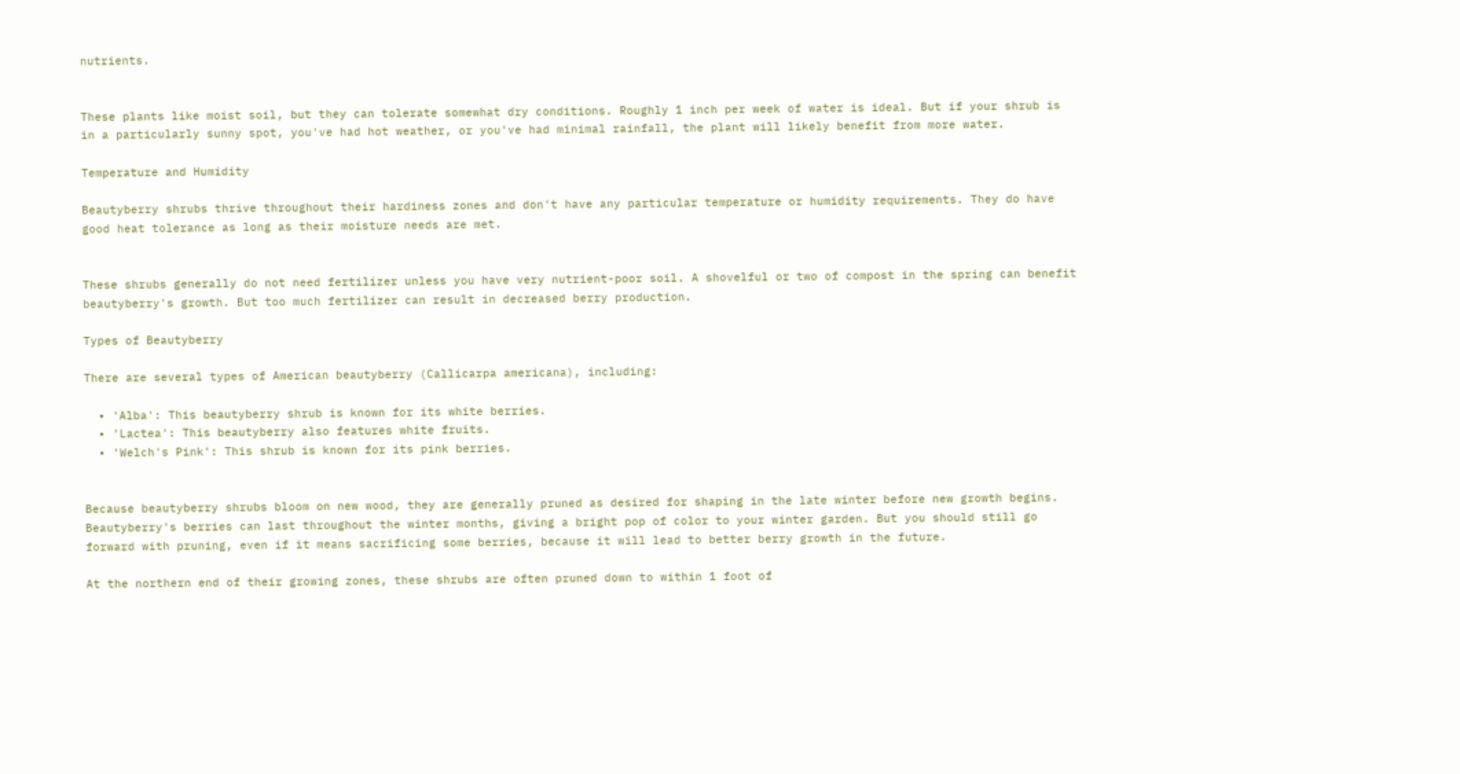nutrients.


These plants like moist soil, but they can tolerate somewhat dry conditions. Roughly 1 inch per week of water is ideal. But if your shrub is in a particularly sunny spot, you've had hot weather, or you've had minimal rainfall, the plant will likely benefit from more water.

Temperature and Humidity

Beautyberry shrubs thrive throughout their hardiness zones and don't have any particular temperature or humidity requirements. They do have good heat tolerance as long as their moisture needs are met.


These shrubs generally do not need fertilizer unless you have very nutrient-poor soil. A shovelful or two of compost in the spring can benefit beautyberry's growth. But too much fertilizer can result in decreased berry production.

Types of Beautyberry

There are several types of American beautyberry (Callicarpa americana), including:

  • 'Alba': This beautyberry shrub is known for its white berries.
  • 'Lactea': This beautyberry also features white fruits.
  • 'Welch's Pink': This shrub is known for its pink berries.


Because beautyberry shrubs bloom on new wood, they are generally pruned as desired for shaping in the late winter before new growth begins. Beautyberry's berries can last throughout the winter months, giving a bright pop of color to your winter garden. But you should still go forward with pruning, even if it means sacrificing some berries, because it will lead to better berry growth in the future.

At the northern end of their growing zones, these shrubs are often pruned down to within 1 foot of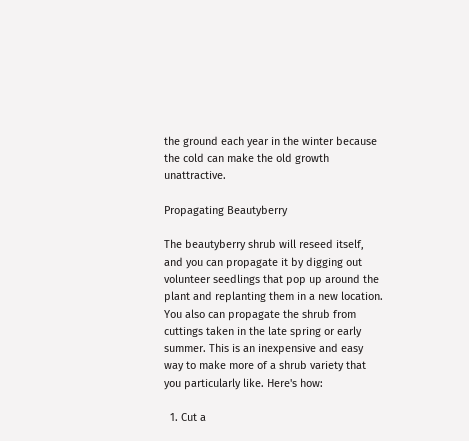the ground each year in the winter because the cold can make the old growth unattractive.

Propagating Beautyberry

The beautyberry shrub will reseed itself, and you can propagate it by digging out volunteer seedlings that pop up around the plant and replanting them in a new location. You also can propagate the shrub from cuttings taken in the late spring or early summer. This is an inexpensive and easy way to make more of a shrub variety that you particularly like. Here's how:

  1. Cut a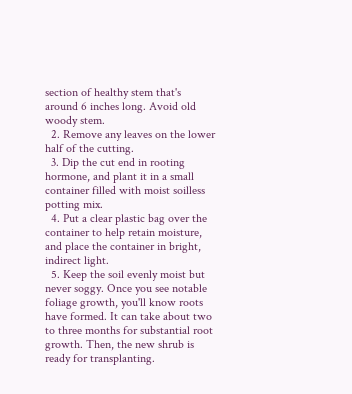section of healthy stem that's around 6 inches long. Avoid old woody stem.
  2. Remove any leaves on the lower half of the cutting.
  3. Dip the cut end in rooting hormone, and plant it in a small container filled with moist soilless potting mix.
  4. Put a clear plastic bag over the container to help retain moisture, and place the container in bright, indirect light.
  5. Keep the soil evenly moist but never soggy. Once you see notable foliage growth, you'll know roots have formed. It can take about two to three months for substantial root growth. Then, the new shrub is ready for transplanting.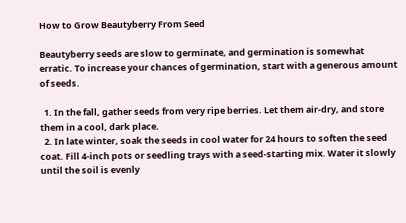How to Grow Beautyberry From Seed

Beautyberry seeds are slow to germinate, and germination is somewhat erratic. To increase your chances of germination, start with a generous amount of seeds.

  1. In the fall, gather seeds from very ripe berries. Let them air-dry, and store them in a cool, dark place.
  2. In late winter, soak the seeds in cool water for 24 hours to soften the seed coat. Fill 4-inch pots or seedling trays with a seed-starting mix. Water it slowly until the soil is evenly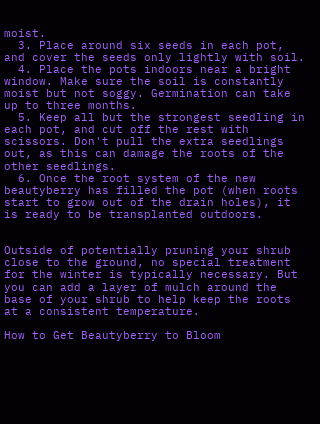moist.
  3. Place around six seeds in each pot, and cover the seeds only lightly with soil.
  4. Place the pots indoors near a bright window. Make sure the soil is constantly moist but not soggy. Germination can take up to three months.
  5. Keep all but the strongest seedling in each pot, and cut off the rest with scissors. Don't pull the extra seedlings out, as this can damage the roots of the other seedlings.
  6. Once the root system of the new beautyberry has filled the pot (when roots start to grow out of the drain holes), it is ready to be transplanted outdoors.


Outside of potentially pruning your shrub close to the ground, no special treatment for the winter is typically necessary. But you can add a layer of mulch around the base of your shrub to help keep the roots at a consistent temperature.

How to Get Beautyberry to Bloom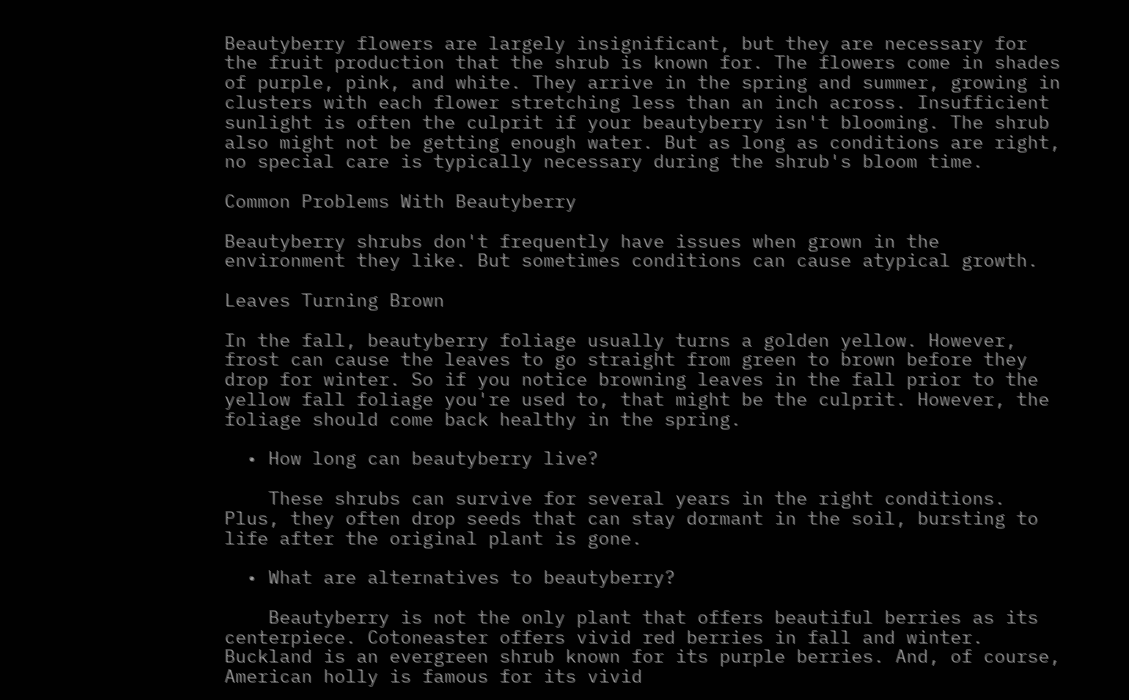Beautyberry flowers are largely insignificant, but they are necessary for the fruit production that the shrub is known for. The flowers come in shades of purple, pink, and white. They arrive in the spring and summer, growing in clusters with each flower stretching less than an inch across. Insufficient sunlight is often the culprit if your beautyberry isn't blooming. The shrub also might not be getting enough water. But as long as conditions are right, no special care is typically necessary during the shrub's bloom time.

Common Problems With Beautyberry

Beautyberry shrubs don't frequently have issues when grown in the environment they like. But sometimes conditions can cause atypical growth.

Leaves Turning Brown

In the fall, beautyberry foliage usually turns a golden yellow. However, frost can cause the leaves to go straight from green to brown before they drop for winter. So if you notice browning leaves in the fall prior to the yellow fall foliage you're used to, that might be the culprit. However, the foliage should come back healthy in the spring.

  • How long can beautyberry live?

    These shrubs can survive for several years in the right conditions. Plus, they often drop seeds that can stay dormant in the soil, bursting to life after the original plant is gone.

  • What are alternatives to beautyberry?

    Beautyberry is not the only plant that offers beautiful berries as its centerpiece. Cotoneaster offers vivid red berries in fall and winter. Buckland is an evergreen shrub known for its purple berries. And, of course, American holly is famous for its vivid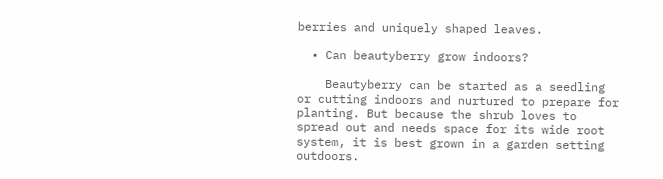berries and uniquely shaped leaves.

  • Can beautyberry grow indoors?

    Beautyberry can be started as a seedling or cutting indoors and nurtured to prepare for planting. But because the shrub loves to spread out and needs space for its wide root system, it is best grown in a garden setting outdoors.